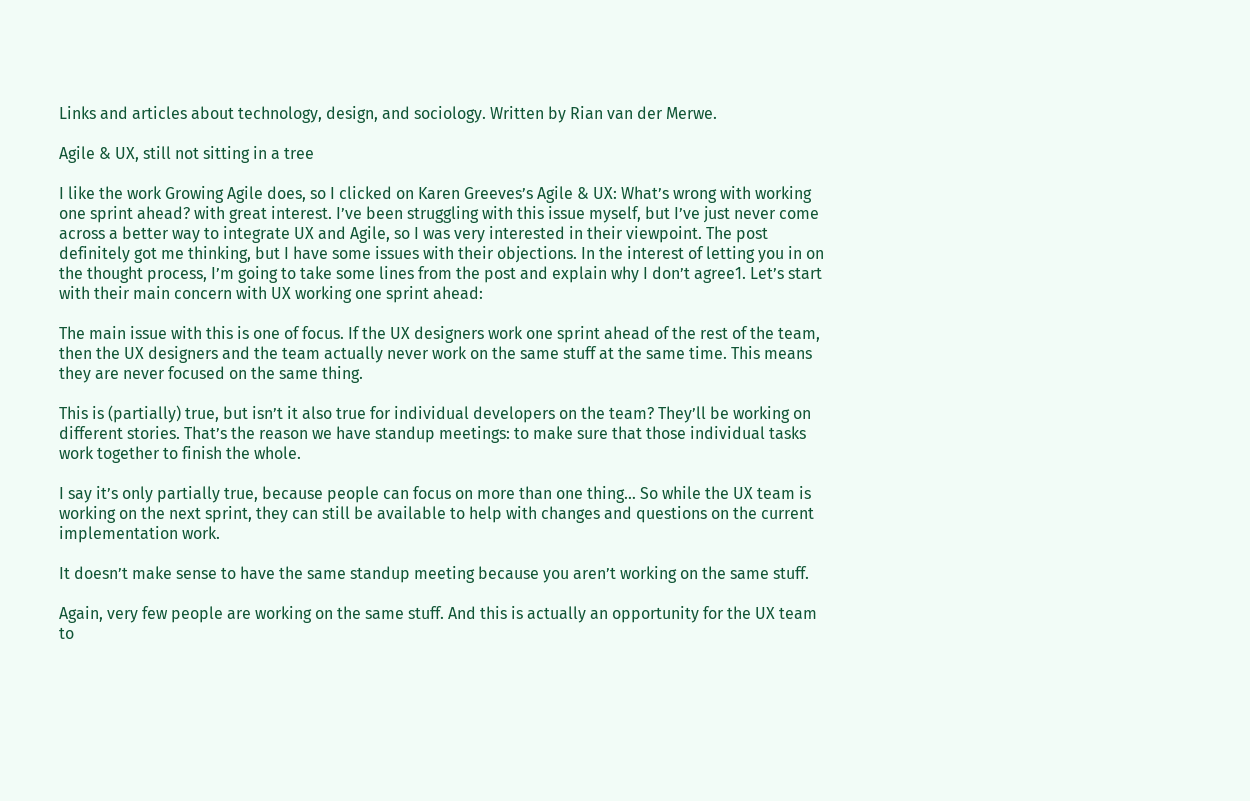Links and articles about technology, design, and sociology. Written by Rian van der Merwe.

Agile & UX, still not sitting in a tree

I like the work Growing Agile does, so I clicked on Karen Greeves’s Agile & UX: What’s wrong with working one sprint ahead? with great interest. I’ve been struggling with this issue myself, but I’ve just never come across a better way to integrate UX and Agile, so I was very interested in their viewpoint. The post definitely got me thinking, but I have some issues with their objections. In the interest of letting you in on the thought process, I’m going to take some lines from the post and explain why I don’t agree1. Let’s start with their main concern with UX working one sprint ahead:

The main issue with this is one of focus. If the UX designers work one sprint ahead of the rest of the team, then the UX designers and the team actually never work on the same stuff at the same time. This means they are never focused on the same thing.

This is (partially) true, but isn’t it also true for individual developers on the team? They’ll be working on different stories. That’s the reason we have standup meetings: to make sure that those individual tasks work together to finish the whole.

I say it’s only partially true, because people can focus on more than one thing… So while the UX team is working on the next sprint, they can still be available to help with changes and questions on the current implementation work.

It doesn’t make sense to have the same standup meeting because you aren’t working on the same stuff.

Again, very few people are working on the same stuff. And this is actually an opportunity for the UX team to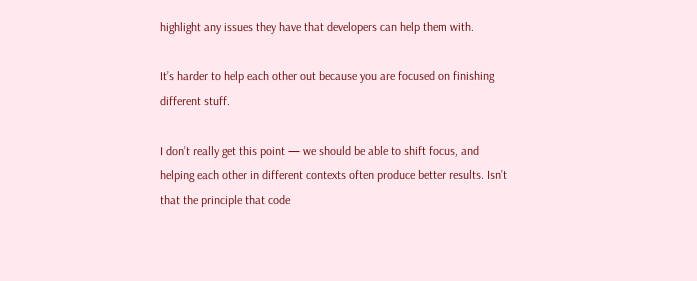highlight any issues they have that developers can help them with.

It’s harder to help each other out because you are focused on finishing different stuff.

I don’t really get this point — we should be able to shift focus, and helping each other in different contexts often produce better results. Isn’t that the principle that code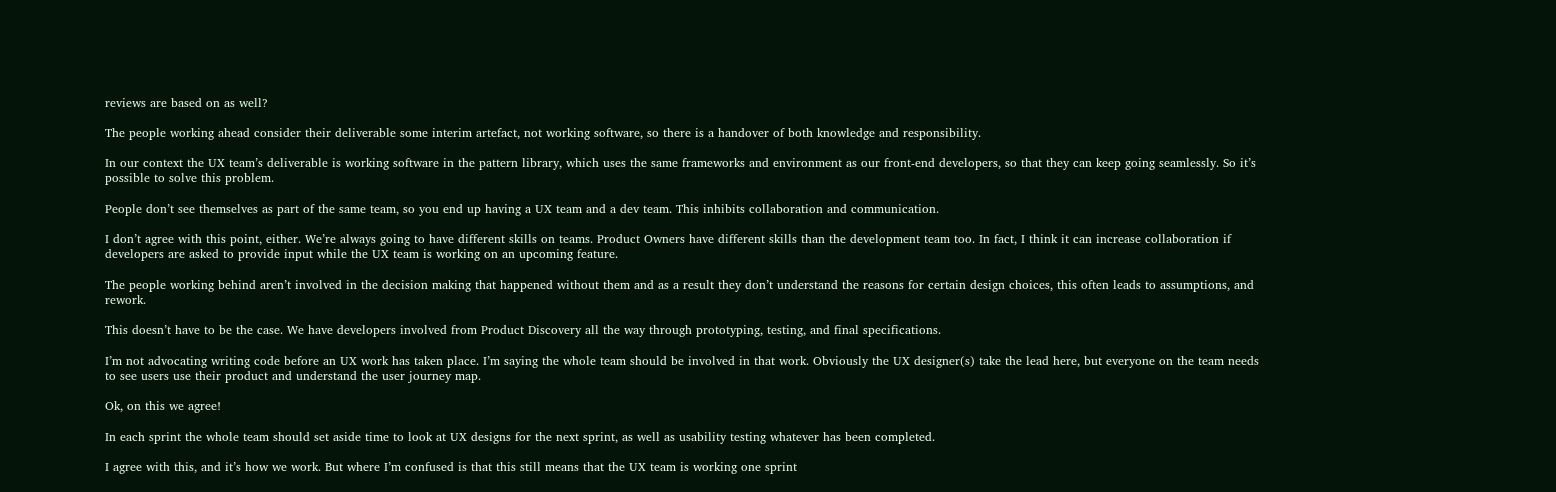reviews are based on as well?

The people working ahead consider their deliverable some interim artefact, not working software, so there is a handover of both knowledge and responsibility.

In our context the UX team’s deliverable is working software in the pattern library, which uses the same frameworks and environment as our front-end developers, so that they can keep going seamlessly. So it’s possible to solve this problem.

People don’t see themselves as part of the same team, so you end up having a UX team and a dev team. This inhibits collaboration and communication.

I don’t agree with this point, either. We’re always going to have different skills on teams. Product Owners have different skills than the development team too. In fact, I think it can increase collaboration if developers are asked to provide input while the UX team is working on an upcoming feature.

The people working behind aren’t involved in the decision making that happened without them and as a result they don’t understand the reasons for certain design choices, this often leads to assumptions, and rework.

This doesn’t have to be the case. We have developers involved from Product Discovery all the way through prototyping, testing, and final specifications.

I’m not advocating writing code before an UX work has taken place. I’m saying the whole team should be involved in that work. Obviously the UX designer(s) take the lead here, but everyone on the team needs to see users use their product and understand the user journey map.

Ok, on this we agree!

In each sprint the whole team should set aside time to look at UX designs for the next sprint, as well as usability testing whatever has been completed.

I agree with this, and it’s how we work. But where I’m confused is that this still means that the UX team is working one sprint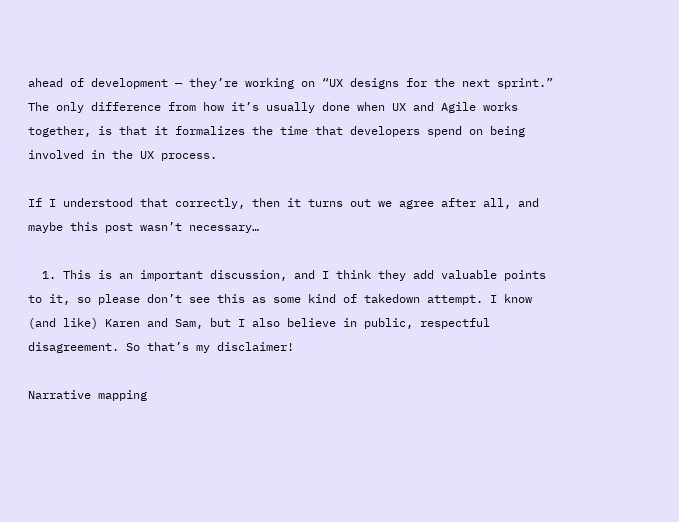ahead of development — they’re working on “UX designs for the next sprint.” The only difference from how it’s usually done when UX and Agile works together, is that it formalizes the time that developers spend on being involved in the UX process.

If I understood that correctly, then it turns out we agree after all, and maybe this post wasn’t necessary…

  1. This is an important discussion, and I think they add valuable points to it, so please don’t see this as some kind of takedown attempt. I know (and like) Karen and Sam, but I also believe in public, respectful disagreement. So that’s my disclaimer!

Narrative mapping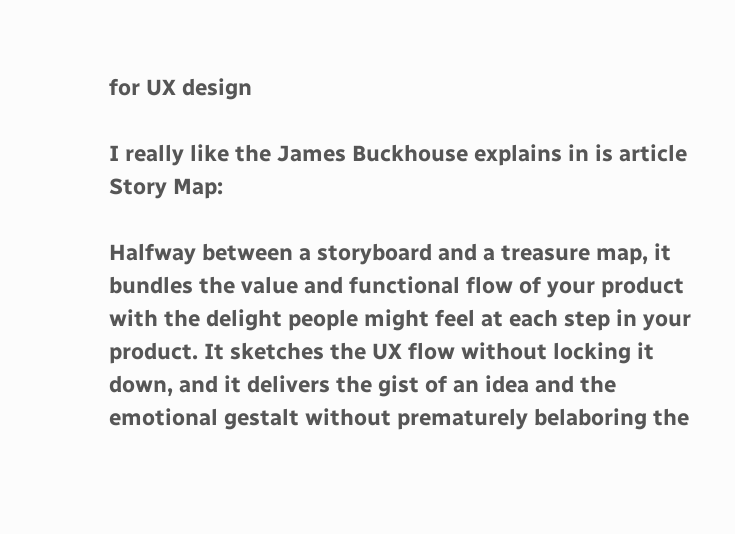for UX design

I really like the James Buckhouse explains in is article Story Map:

Halfway between a storyboard and a treasure map, it bundles the value and functional flow of your product with the delight people might feel at each step in your product. It sketches the UX flow without locking it down, and it delivers the gist of an idea and the emotional gestalt without prematurely belaboring the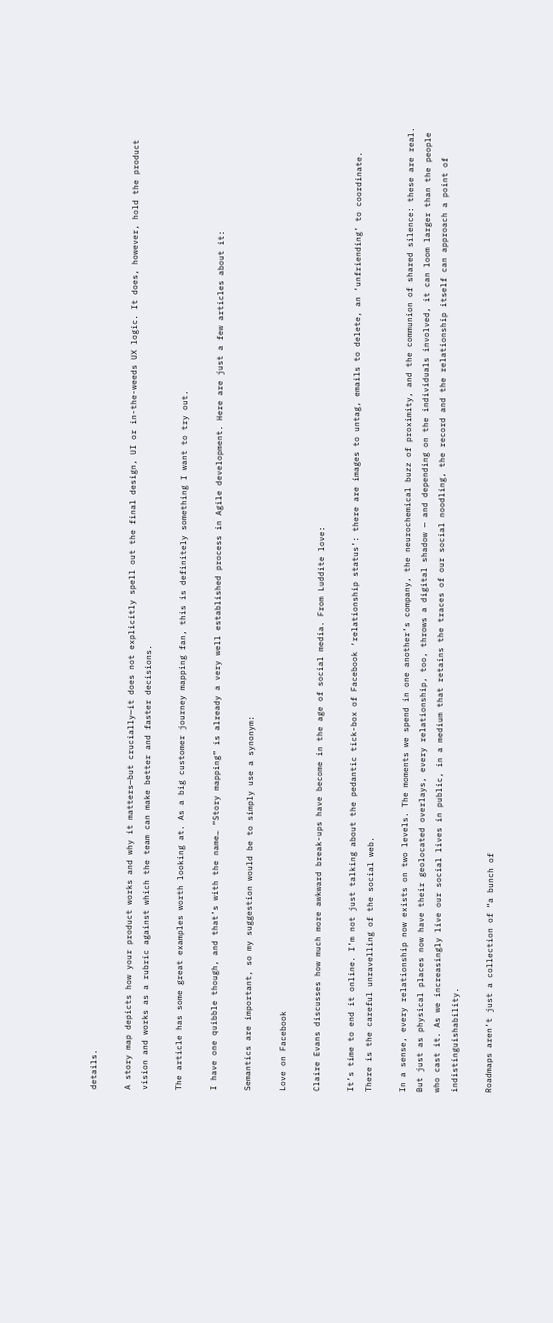details.

A story map depicts how your product works and why it matters—but crucially—it does not explicitly spell out the final design, UI or in-the-weeds UX logic. It does, however, hold the product vision and works as a rubric against which the team can make better and faster decisions.

The article has some great examples worth looking at. As a big customer journey mapping fan, this is definitely something I want to try out.

I have one quibble though, and that’s with the name… “Story mapping” is already a very well established process in Agile development. Here are just a few articles about it:

Semantics are important, so my suggestion would be to simply use a synonym:

Love on Facebook

Claire Evans discusses how much more awkward break-ups have become in the age of social media. From Luddite love:

It’s time to end it online. I’m not just talking about the pedantic tick-box of Facebook ‘relationship status’: there are images to untag, emails to delete, an ‘unfriending’ to coordinate. There is the careful unravelling of the social web.

In a sense, every relationship now exists on two levels. The moments we spend in one another’s company, the neurochemical buzz of proximity, and the communion of shared silence: these are real. But just as physical places now have their geolocated overlays, every relationship, too, throws a digital shadow — and depending on the individuals involved, it can loom larger than the people who cast it. As we increasingly live our social lives in public, in a medium that retains the traces of our social noodling, the record and the relationship itself can approach a point of indistinguishability.

Roadmaps aren’t just a collection of “a bunch of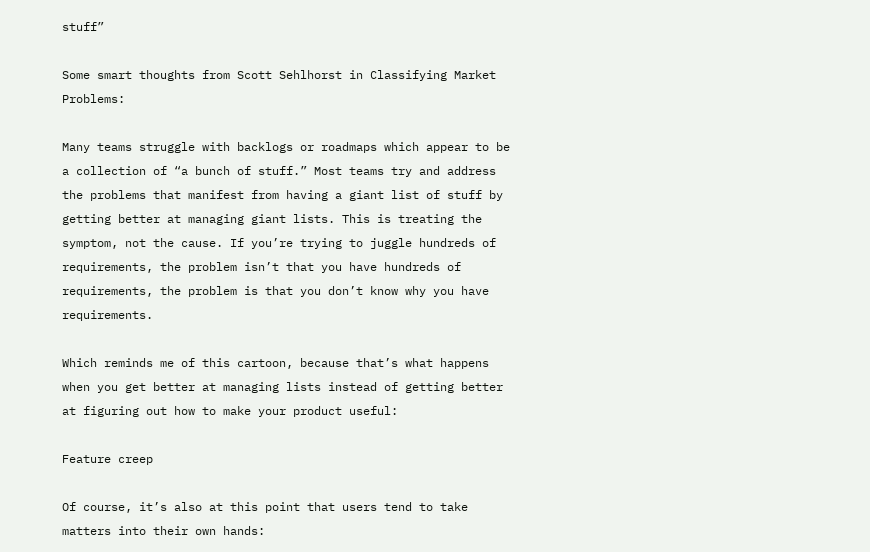stuff”

Some smart thoughts from Scott Sehlhorst in Classifying Market Problems:

Many teams struggle with backlogs or roadmaps which appear to be a collection of “a bunch of stuff.” Most teams try and address the problems that manifest from having a giant list of stuff by getting better at managing giant lists. This is treating the symptom, not the cause. If you’re trying to juggle hundreds of requirements, the problem isn’t that you have hundreds of requirements, the problem is that you don’t know why you have requirements.

Which reminds me of this cartoon, because that’s what happens when you get better at managing lists instead of getting better at figuring out how to make your product useful:

Feature creep

Of course, it’s also at this point that users tend to take matters into their own hands: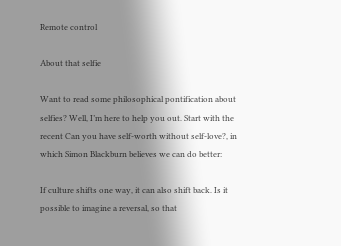Remote control

About that selfie

Want to read some philosophical pontification about selfies? Well, I’m here to help you out. Start with the recent Can you have self-worth without self-love?, in which Simon Blackburn believes we can do better:

If culture shifts one way, it can also shift back. Is it possible to imagine a reversal, so that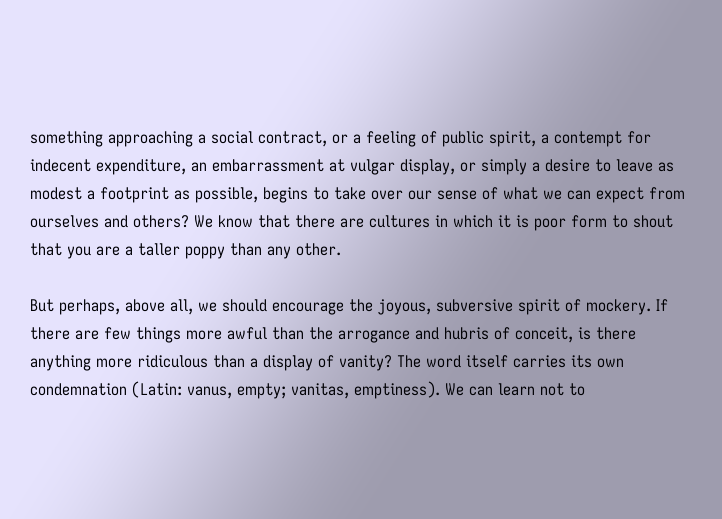something approaching a social contract, or a feeling of public spirit, a contempt for indecent expenditure, an embarrassment at vulgar display, or simply a desire to leave as modest a footprint as possible, begins to take over our sense of what we can expect from ourselves and others? We know that there are cultures in which it is poor form to shout that you are a taller poppy than any other.

But perhaps, above all, we should encourage the joyous, subversive spirit of mockery. If there are few things more awful than the arrogance and hubris of conceit, is there anything more ridiculous than a display of vanity? The word itself carries its own condemnation (Latin: vanus, empty; vanitas, emptiness). We can learn not to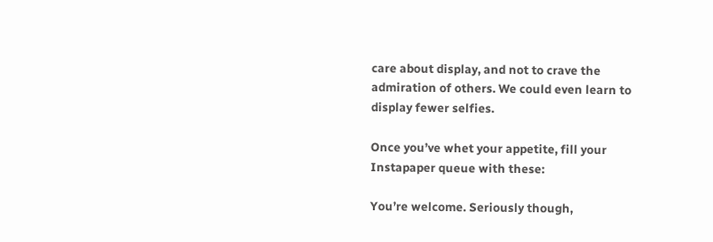care about display, and not to crave the admiration of others. We could even learn to display fewer selfies.

Once you’ve whet your appetite, fill your Instapaper queue with these:

You’re welcome. Seriously though,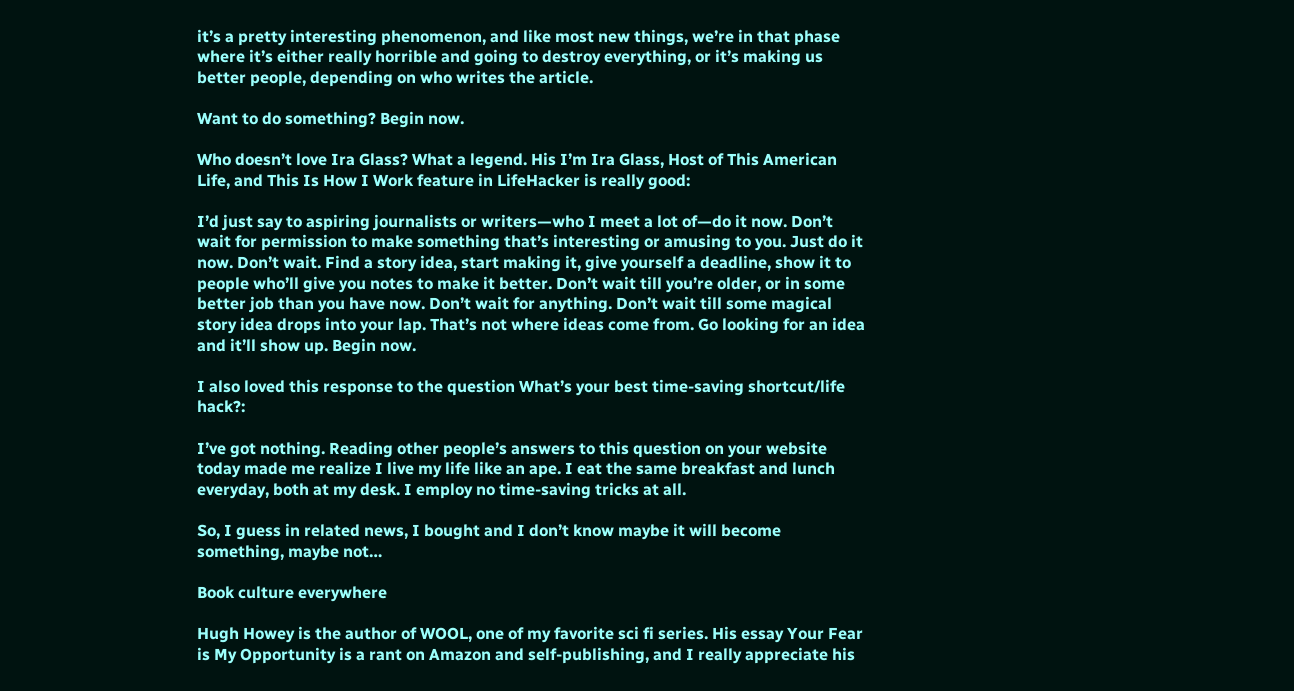it’s a pretty interesting phenomenon, and like most new things, we’re in that phase where it’s either really horrible and going to destroy everything, or it’s making us better people, depending on who writes the article.

Want to do something? Begin now.

Who doesn’t love Ira Glass? What a legend. His I’m Ira Glass, Host of This American Life, and This Is How I Work feature in LifeHacker is really good:

I’d just say to aspiring journalists or writers—who I meet a lot of—do it now. Don’t wait for permission to make something that’s interesting or amusing to you. Just do it now. Don’t wait. Find a story idea, start making it, give yourself a deadline, show it to people who’ll give you notes to make it better. Don’t wait till you’re older, or in some better job than you have now. Don’t wait for anything. Don’t wait till some magical story idea drops into your lap. That’s not where ideas come from. Go looking for an idea and it’ll show up. Begin now.

I also loved this response to the question What’s your best time-saving shortcut/life hack?:

I’ve got nothing. Reading other people’s answers to this question on your website today made me realize I live my life like an ape. I eat the same breakfast and lunch everyday, both at my desk. I employ no time-saving tricks at all.

So, I guess in related news, I bought and I don’t know maybe it will become something, maybe not…

Book culture everywhere

Hugh Howey is the author of WOOL, one of my favorite sci fi series. His essay Your Fear is My Opportunity is a rant on Amazon and self-publishing, and I really appreciate his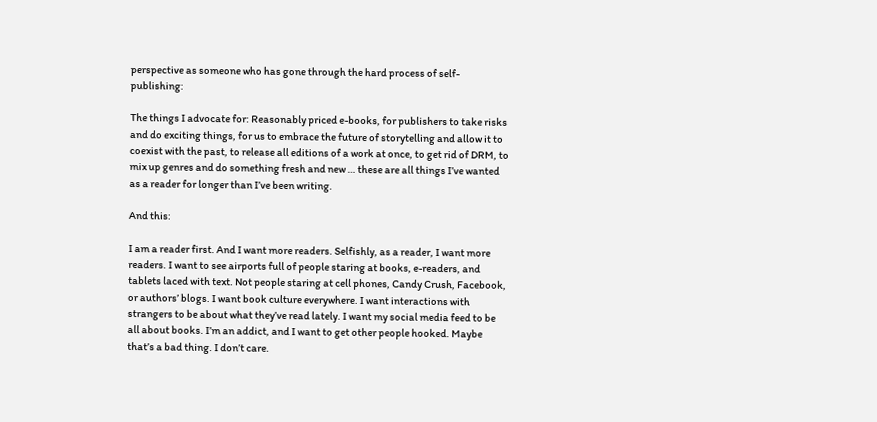perspective as someone who has gone through the hard process of self-publishing:

The things I advocate for: Reasonably priced e-books, for publishers to take risks and do exciting things, for us to embrace the future of storytelling and allow it to coexist with the past, to release all editions of a work at once, to get rid of DRM, to mix up genres and do something fresh and new … these are all things I’ve wanted as a reader for longer than I’ve been writing.

And this:

I am a reader first. And I want more readers. Selfishly, as a reader, I want more readers. I want to see airports full of people staring at books, e-readers, and tablets laced with text. Not people staring at cell phones, Candy Crush, Facebook, or authors’ blogs. I want book culture everywhere. I want interactions with strangers to be about what they’ve read lately. I want my social media feed to be all about books. I’m an addict, and I want to get other people hooked. Maybe that’s a bad thing. I don’t care.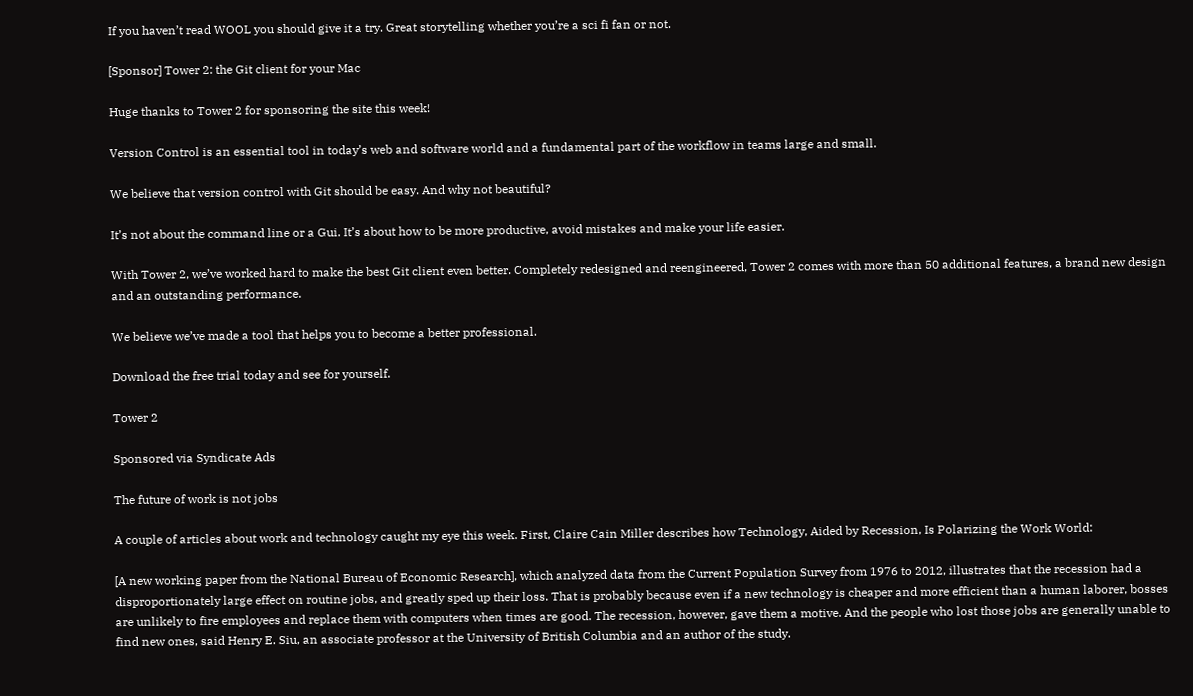If you haven’t read WOOL you should give it a try. Great storytelling whether you’re a sci fi fan or not.

[Sponsor] Tower 2: the Git client for your Mac

Huge thanks to Tower 2 for sponsoring the site this week!

Version Control is an essential tool in today’s web and software world and a fundamental part of the workflow in teams large and small.

We believe that version control with Git should be easy. And why not beautiful?

It’s not about the command line or a Gui. It’s about how to be more productive, avoid mistakes and make your life easier.

With Tower 2, we’ve worked hard to make the best Git client even better. Completely redesigned and reengineered, Tower 2 comes with more than 50 additional features, a brand new design and an outstanding performance.

We believe we’ve made a tool that helps you to become a better professional.

Download the free trial today and see for yourself.

Tower 2

Sponsored via Syndicate Ads

The future of work is not jobs

A couple of articles about work and technology caught my eye this week. First, Claire Cain Miller describes how Technology, Aided by Recession, Is Polarizing the Work World:

[A new working paper from the National Bureau of Economic Research], which analyzed data from the Current Population Survey from 1976 to 2012, illustrates that the recession had a disproportionately large effect on routine jobs, and greatly sped up their loss. That is probably because even if a new technology is cheaper and more efficient than a human laborer, bosses are unlikely to fire employees and replace them with computers when times are good. The recession, however, gave them a motive. And the people who lost those jobs are generally unable to find new ones, said Henry E. Siu, an associate professor at the University of British Columbia and an author of the study.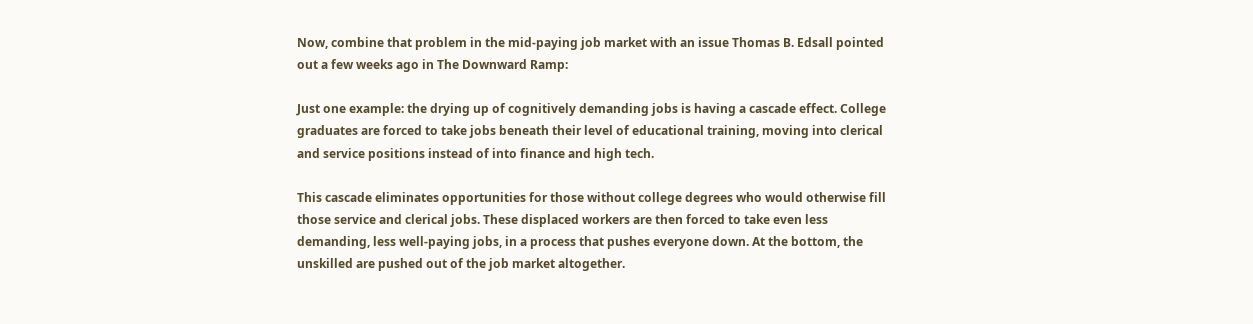Now, combine that problem in the mid-paying job market with an issue Thomas B. Edsall pointed out a few weeks ago in The Downward Ramp:

Just one example: the drying up of cognitively demanding jobs is having a cascade effect. College graduates are forced to take jobs beneath their level of educational training, moving into clerical and service positions instead of into finance and high tech.

This cascade eliminates opportunities for those without college degrees who would otherwise fill those service and clerical jobs. These displaced workers are then forced to take even less demanding, less well-paying jobs, in a process that pushes everyone down. At the bottom, the unskilled are pushed out of the job market altogether.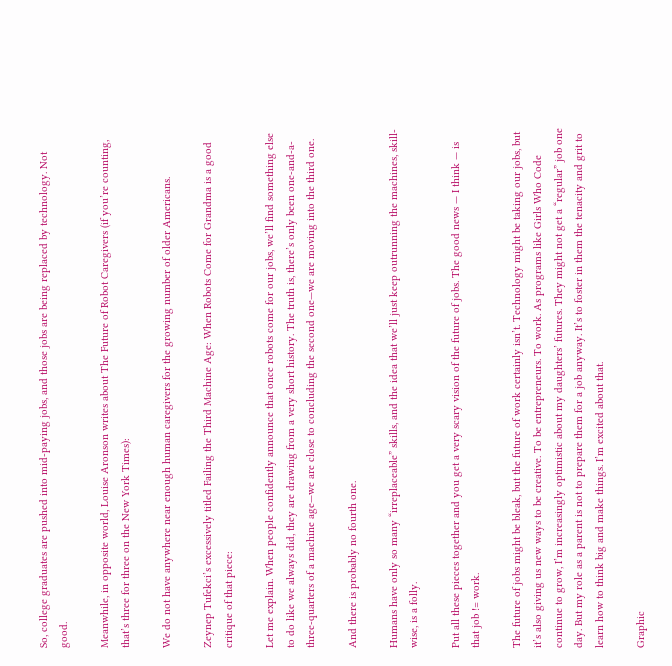So, college graduates are pushed into mid-paying jobs, and those jobs are being replaced by technology. Not good.

Meanwhile, in opposite world, Louise Aronson writes about The Future of Robot Caregivers (if you’re counting, that’s three for three on the New York Times):

We do not have anywhere near enough human caregivers for the growing number of older Americans.

Zeynep Tufekci’s excessively titled Failing the Third Machine Age: When Robots Come for Grandma is a good critique of that piece:

Let me explain. When people confidently announce that once robots come for our jobs, we’ll find something else to do like we always did, they are drawing from a very short history. The truth is, there’s only been one-and-a-three-quarters of a machine age—we are close to concluding the second one—we are moving into the third one.

And there is probably no fourth one.

Humans have only so many “irreplaceable” skills, and the idea that we’ll just keep outrunning the machines, skill-wise, is a folly.

Put all these pieces together and you get a very scary vision of the future of jobs. The good news — I think — is that job != work.

The future of jobs might be bleak, but the future of work certainly isn’t. Technology might be taking our jobs, but it’s also giving us new ways to be creative. To be entrepreneurs. To work. As programs like Girls Who Code continue to grow, I’m increasingly optimistic about my daughters’ futures. They might not get a “regular” job one day. But my role as a parent is not to prepare them for a job anyway. It’s to foster in them the tenacity and grit to learn how to think big and make things. I’m excited about that.

Graphic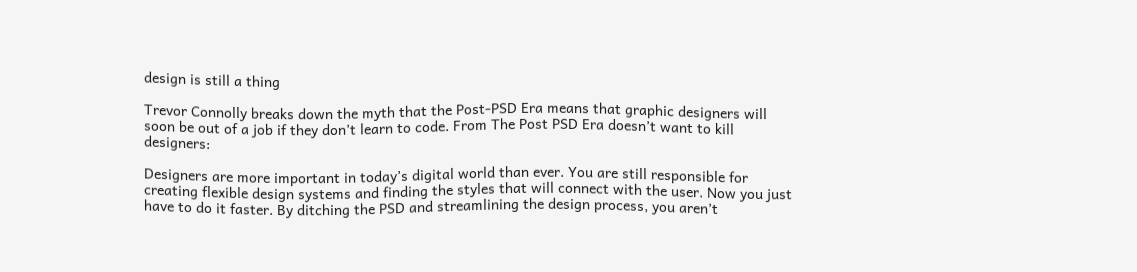design is still a thing

Trevor Connolly breaks down the myth that the Post-PSD Era means that graphic designers will soon be out of a job if they don’t learn to code. From The Post PSD Era doesn’t want to kill designers:

Designers are more important in today’s digital world than ever. You are still responsible for creating flexible design systems and finding the styles that will connect with the user. Now you just have to do it faster. By ditching the PSD and streamlining the design process, you aren’t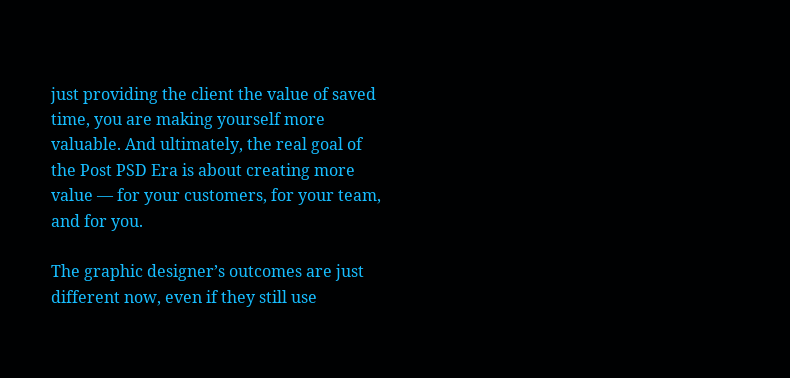just providing the client the value of saved time, you are making yourself more valuable. And ultimately, the real goal of the Post PSD Era is about creating more value — for your customers, for your team, and for you.

The graphic designer’s outcomes are just different now, even if they still use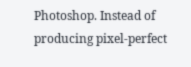Photoshop. Instead of producing pixel-perfect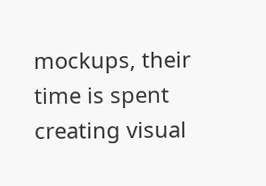mockups, their time is spent creating visual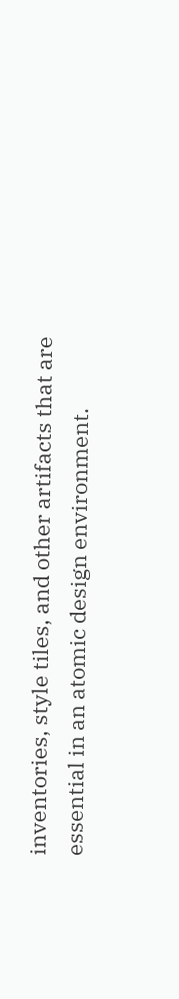inventories, style tiles, and other artifacts that are essential in an atomic design environment.